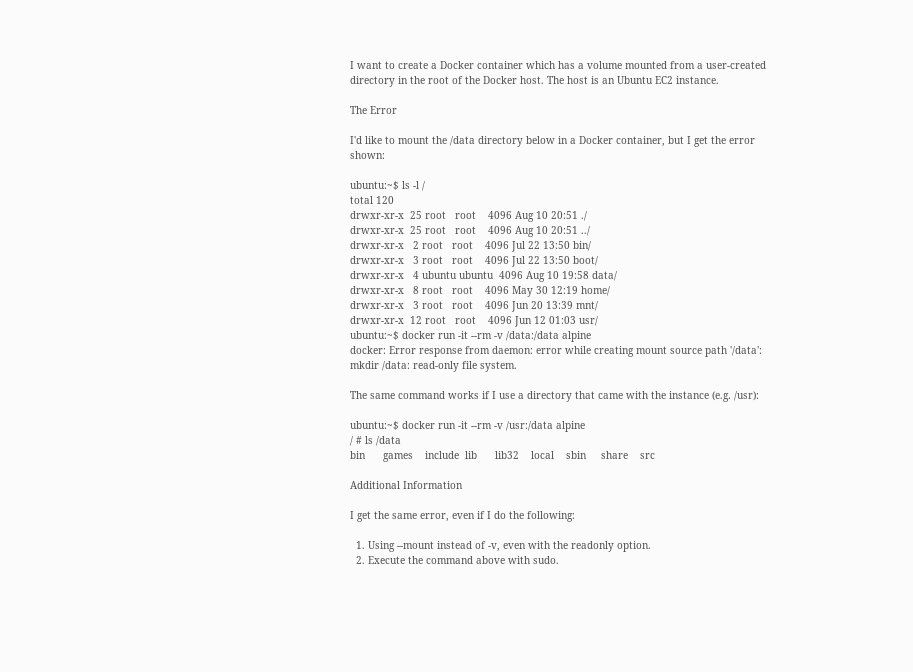I want to create a Docker container which has a volume mounted from a user-created directory in the root of the Docker host. The host is an Ubuntu EC2 instance.

The Error

I'd like to mount the /data directory below in a Docker container, but I get the error shown:

ubuntu:~$ ls -l /
total 120
drwxr-xr-x  25 root   root    4096 Aug 10 20:51 ./
drwxr-xr-x  25 root   root    4096 Aug 10 20:51 ../
drwxr-xr-x   2 root   root    4096 Jul 22 13:50 bin/
drwxr-xr-x   3 root   root    4096 Jul 22 13:50 boot/
drwxr-xr-x   4 ubuntu ubuntu  4096 Aug 10 19:58 data/
drwxr-xr-x   8 root   root    4096 May 30 12:19 home/
drwxr-xr-x   3 root   root    4096 Jun 20 13:39 mnt/
drwxr-xr-x  12 root   root    4096 Jun 12 01:03 usr/
ubuntu:~$ docker run -it --rm -v /data:/data alpine
docker: Error response from daemon: error while creating mount source path '/data': mkdir /data: read-only file system.

The same command works if I use a directory that came with the instance (e.g. /usr):

ubuntu:~$ docker run -it --rm -v /usr:/data alpine
/ # ls /data
bin      games    include  lib      lib32    local    sbin     share    src

Additional Information

I get the same error, even if I do the following:

  1. Using --mount instead of -v, even with the readonly option.
  2. Execute the command above with sudo.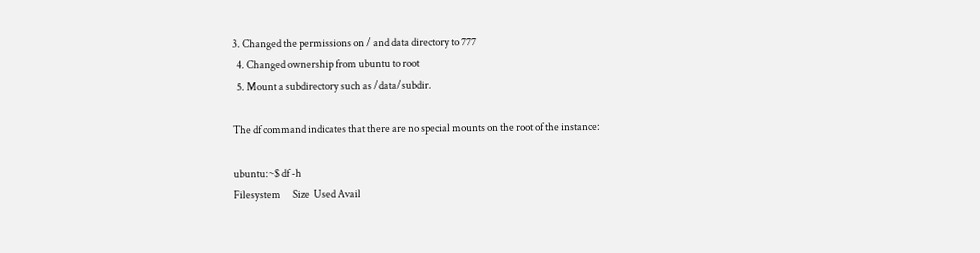3. Changed the permissions on / and data directory to 777
  4. Changed ownership from ubuntu to root
  5. Mount a subdirectory such as /data/subdir.

The df command indicates that there are no special mounts on the root of the instance:

ubuntu:~$ df -h
Filesystem      Size  Used Avail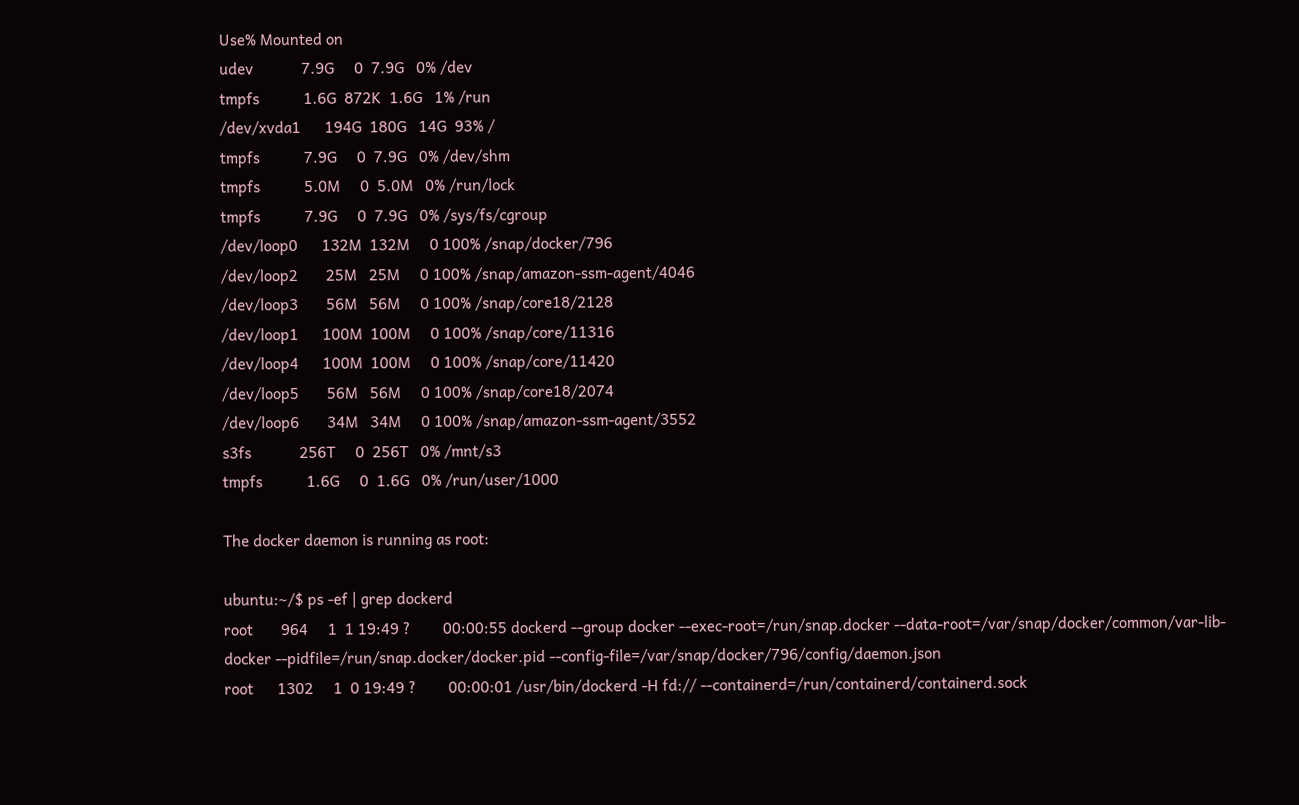Use% Mounted on
udev            7.9G     0  7.9G   0% /dev
tmpfs           1.6G  872K  1.6G   1% /run
/dev/xvda1      194G  180G   14G  93% /
tmpfs           7.9G     0  7.9G   0% /dev/shm
tmpfs           5.0M     0  5.0M   0% /run/lock
tmpfs           7.9G     0  7.9G   0% /sys/fs/cgroup
/dev/loop0      132M  132M     0 100% /snap/docker/796
/dev/loop2       25M   25M     0 100% /snap/amazon-ssm-agent/4046
/dev/loop3       56M   56M     0 100% /snap/core18/2128
/dev/loop1      100M  100M     0 100% /snap/core/11316
/dev/loop4      100M  100M     0 100% /snap/core/11420
/dev/loop5       56M   56M     0 100% /snap/core18/2074
/dev/loop6       34M   34M     0 100% /snap/amazon-ssm-agent/3552
s3fs            256T     0  256T   0% /mnt/s3
tmpfs           1.6G     0  1.6G   0% /run/user/1000

The docker daemon is running as root:

ubuntu:~/$ ps -ef | grep dockerd
root       964     1  1 19:49 ?        00:00:55 dockerd --group docker --exec-root=/run/snap.docker --data-root=/var/snap/docker/common/var-lib-docker --pidfile=/run/snap.docker/docker.pid --config-file=/var/snap/docker/796/config/daemon.json
root      1302     1  0 19:49 ?        00:00:01 /usr/bin/dockerd -H fd:// --containerd=/run/containerd/containerd.sock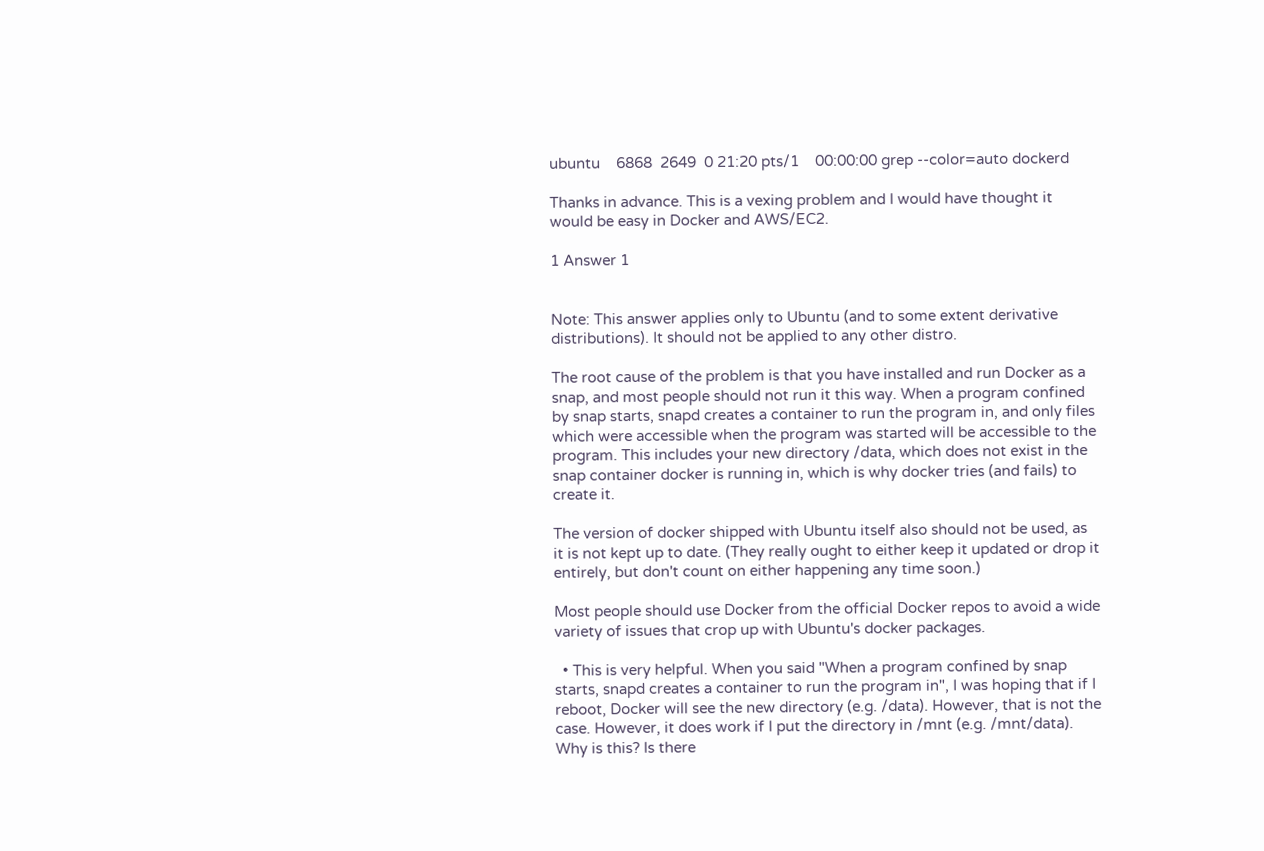ubuntu    6868  2649  0 21:20 pts/1    00:00:00 grep --color=auto dockerd

Thanks in advance. This is a vexing problem and I would have thought it would be easy in Docker and AWS/EC2.

1 Answer 1


Note: This answer applies only to Ubuntu (and to some extent derivative distributions). It should not be applied to any other distro.

The root cause of the problem is that you have installed and run Docker as a snap, and most people should not run it this way. When a program confined by snap starts, snapd creates a container to run the program in, and only files which were accessible when the program was started will be accessible to the program. This includes your new directory /data, which does not exist in the snap container docker is running in, which is why docker tries (and fails) to create it.

The version of docker shipped with Ubuntu itself also should not be used, as it is not kept up to date. (They really ought to either keep it updated or drop it entirely, but don't count on either happening any time soon.)

Most people should use Docker from the official Docker repos to avoid a wide variety of issues that crop up with Ubuntu's docker packages.

  • This is very helpful. When you said "When a program confined by snap starts, snapd creates a container to run the program in", I was hoping that if I reboot, Docker will see the new directory (e.g. /data). However, that is not the case. However, it does work if I put the directory in /mnt (e.g. /mnt/data). Why is this? Is there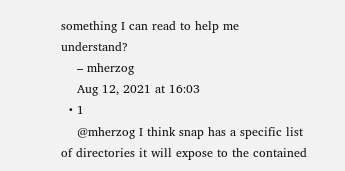something I can read to help me understand?
    – mherzog
    Aug 12, 2021 at 16:03
  • 1
    @mherzog I think snap has a specific list of directories it will expose to the contained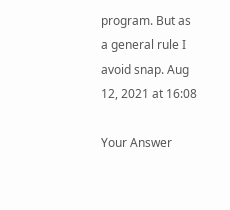program. But as a general rule I avoid snap. Aug 12, 2021 at 16:08

Your Answer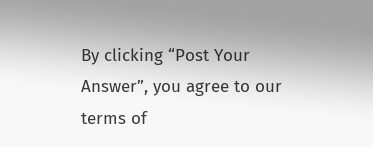By clicking “Post Your Answer”, you agree to our terms of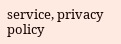service, privacy policy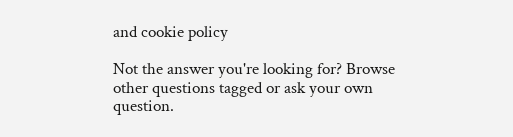and cookie policy

Not the answer you're looking for? Browse other questions tagged or ask your own question.